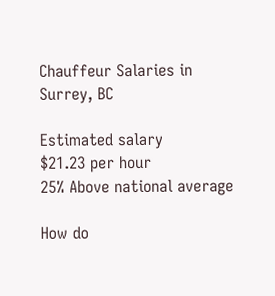Chauffeur Salaries in Surrey, BC

Estimated salary
$21.23 per hour
25% Above national average

How do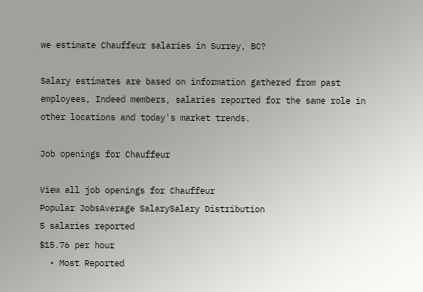we estimate Chauffeur salaries in Surrey, BC?

Salary estimates are based on information gathered from past employees, Indeed members, salaries reported for the same role in other locations and today's market trends.

Job openings for Chauffeur

View all job openings for Chauffeur
Popular JobsAverage SalarySalary Distribution
5 salaries reported
$15.76 per hour
  • Most Reported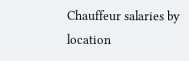Chauffeur salaries by location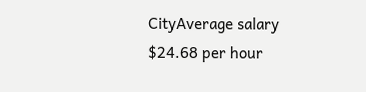CityAverage salary
$24.68 per hour